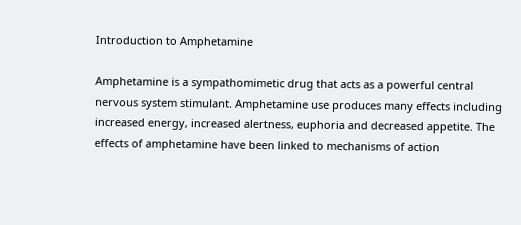Introduction to Amphetamine

Amphetamine is a sympathomimetic drug that acts as a powerful central nervous system stimulant. Amphetamine use produces many effects including increased energy, increased alertness, euphoria and decreased appetite. The effects of amphetamine have been linked to mechanisms of action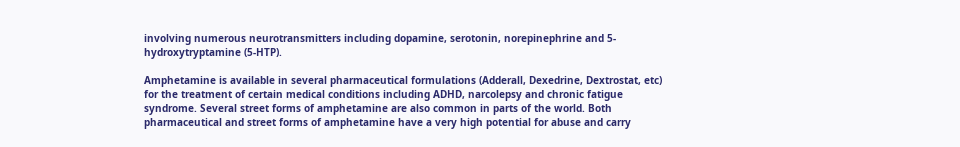involving numerous neurotransmitters including dopamine, serotonin, norepinephrine and 5-hydroxytryptamine (5-HTP).

Amphetamine is available in several pharmaceutical formulations (Adderall, Dexedrine, Dextrostat, etc) for the treatment of certain medical conditions including ADHD, narcolepsy and chronic fatigue syndrome. Several street forms of amphetamine are also common in parts of the world. Both pharmaceutical and street forms of amphetamine have a very high potential for abuse and carry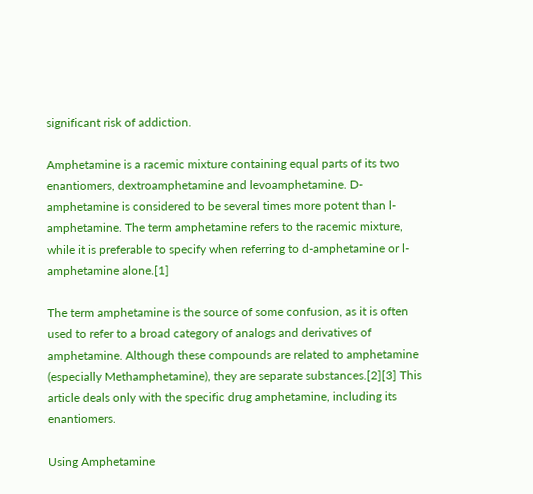significant risk of addiction.

Amphetamine is a racemic mixture containing equal parts of its two enantiomers, dextroamphetamine and levoamphetamine. D-amphetamine is considered to be several times more potent than l-amphetamine. The term amphetamine refers to the racemic mixture, while it is preferable to specify when referring to d-amphetamine or l-amphetamine alone.[1]

The term amphetamine is the source of some confusion, as it is often used to refer to a broad category of analogs and derivatives of amphetamine. Although these compounds are related to amphetamine (especially Methamphetamine), they are separate substances.[2][3] This article deals only with the specific drug amphetamine, including its enantiomers.

Using Amphetamine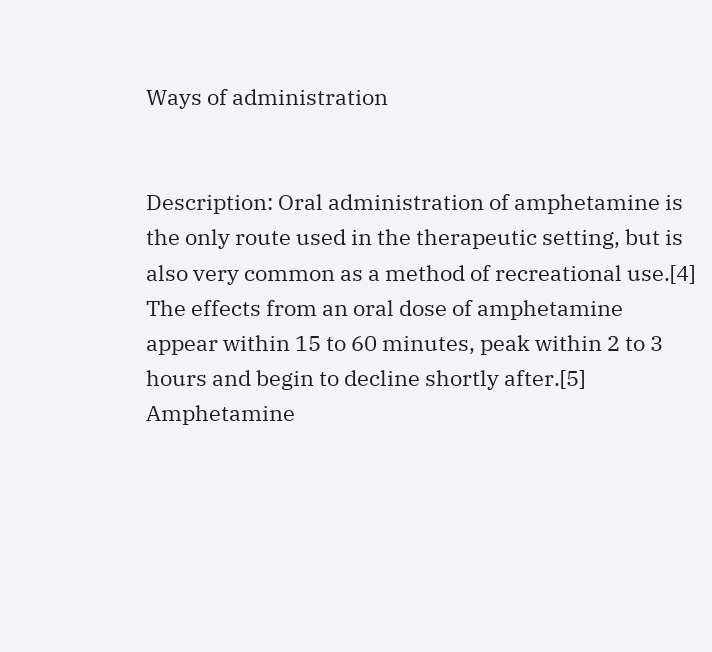Ways of administration


Description: Oral administration of amphetamine is the only route used in the therapeutic setting, but is also very common as a method of recreational use.[4] The effects from an oral dose of amphetamine appear within 15 to 60 minutes, peak within 2 to 3 hours and begin to decline shortly after.[5] Amphetamine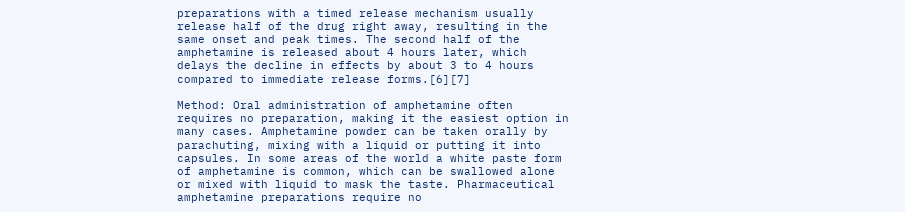preparations with a timed release mechanism usually release half of the drug right away, resulting in the same onset and peak times. The second half of the amphetamine is released about 4 hours later, which delays the decline in effects by about 3 to 4 hours compared to immediate release forms.[6][7]

Method: Oral administration of amphetamine often requires no preparation, making it the easiest option in many cases. Amphetamine powder can be taken orally by parachuting, mixing with a liquid or putting it into capsules. In some areas of the world a white paste form of amphetamine is common, which can be swallowed alone or mixed with liquid to mask the taste. Pharmaceutical amphetamine preparations require no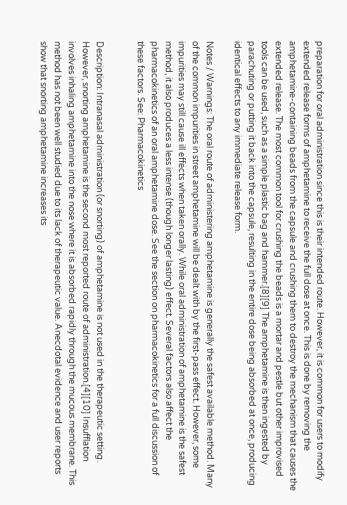preparation for oral administration since this is their intended route. However, it is common for users to modify extended release forms of amphetamine to receive the full dose at once. This is done by removing the amphetamine-containing beads from the capsule and crushing them to destroy the mechanism that causes the extended release. The most common tool for crushing the beads is a mortar and pestle but other improvised tools can be used, such as a simple plastic bag and hammer.[8][9] The amphetamine is then ingested by parachuting or putting it back into the capsule, resulting in the entire dose being absorbed at once, producing identical effects to any immediate release form.

Notes / Warnings: The oral route of administering amphetamine is generally the safest available method. Many of the common impurities in street amphetamine will be dealt with by the first-pass effect. However, some impurities may still cause ill effects when taken orally. While oral administration of amphetamine is the safest method, it also produces a less intense (though longer lasting) effect. Several factors also affect the pharmacokinetics of an oral amphetamine dose. See the section on pharmacokinetics for a full discussion of these factors. See: Pharmacokinetics


Description: Intranasal administration (or snorting) of amphetamine is not used in the therapeutic setting. However, snorting amphetamine is the second most reported route of administration.[4][10] Insufflation involves inhaling amphetamine into the nose where it is absorbed rapidly through the mucous membrane. This method has not been well studied due to its lack of therapeutic value. Anecdotal evidence and user reports show that snorting amphetamine increases its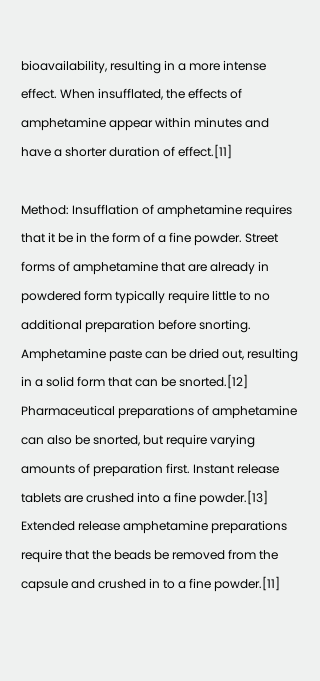bioavailability, resulting in a more intense effect. When insufflated, the effects of amphetamine appear within minutes and have a shorter duration of effect.[11]

Method: Insufflation of amphetamine requires that it be in the form of a fine powder. Street forms of amphetamine that are already in powdered form typically require little to no additional preparation before snorting. Amphetamine paste can be dried out, resulting in a solid form that can be snorted.[12] Pharmaceutical preparations of amphetamine can also be snorted, but require varying amounts of preparation first. Instant release tablets are crushed into a fine powder.[13] Extended release amphetamine preparations require that the beads be removed from the capsule and crushed in to a fine powder.[11]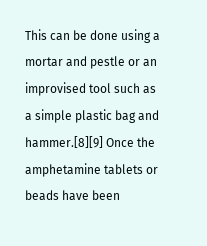This can be done using a mortar and pestle or an improvised tool such as a simple plastic bag and hammer.[8][9] Once the amphetamine tablets or beads have been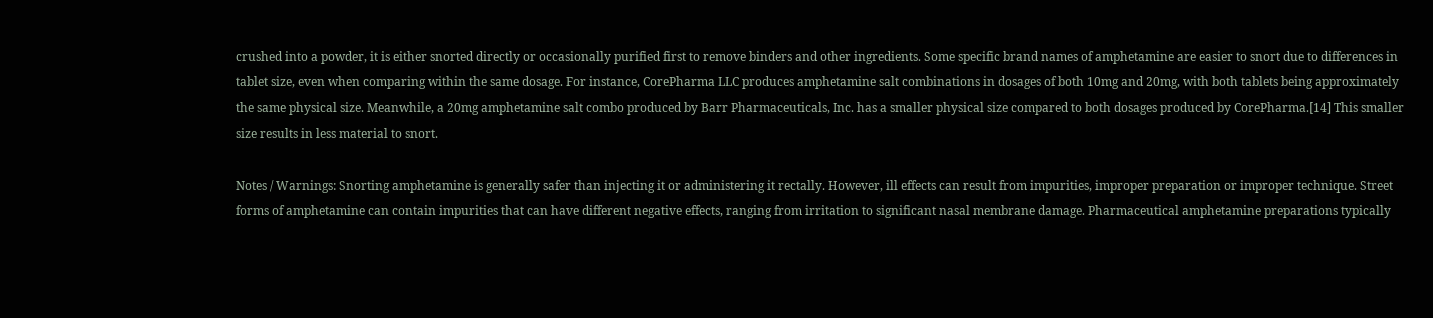crushed into a powder, it is either snorted directly or occasionally purified first to remove binders and other ingredients. Some specific brand names of amphetamine are easier to snort due to differences in tablet size, even when comparing within the same dosage. For instance, CorePharma LLC produces amphetamine salt combinations in dosages of both 10mg and 20mg, with both tablets being approximately the same physical size. Meanwhile, a 20mg amphetamine salt combo produced by Barr Pharmaceuticals, Inc. has a smaller physical size compared to both dosages produced by CorePharma.[14] This smaller size results in less material to snort.

Notes / Warnings: Snorting amphetamine is generally safer than injecting it or administering it rectally. However, ill effects can result from impurities, improper preparation or improper technique. Street forms of amphetamine can contain impurities that can have different negative effects, ranging from irritation to significant nasal membrane damage. Pharmaceutical amphetamine preparations typically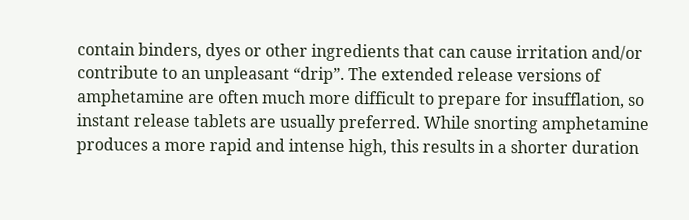contain binders, dyes or other ingredients that can cause irritation and/or contribute to an unpleasant “drip”. The extended release versions of amphetamine are often much more difficult to prepare for insufflation, so instant release tablets are usually preferred. While snorting amphetamine produces a more rapid and intense high, this results in a shorter duration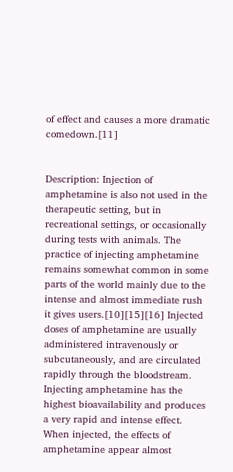of effect and causes a more dramatic comedown.[11]


Description: Injection of amphetamine is also not used in the therapeutic setting, but in recreational settings, or occasionally during tests with animals. The practice of injecting amphetamine remains somewhat common in some parts of the world mainly due to the intense and almost immediate rush it gives users.[10][15][16] Injected doses of amphetamine are usually administered intravenously or subcutaneously, and are circulated rapidly through the bloodstream. Injecting amphetamine has the highest bioavailability and produces a very rapid and intense effect. When injected, the effects of amphetamine appear almost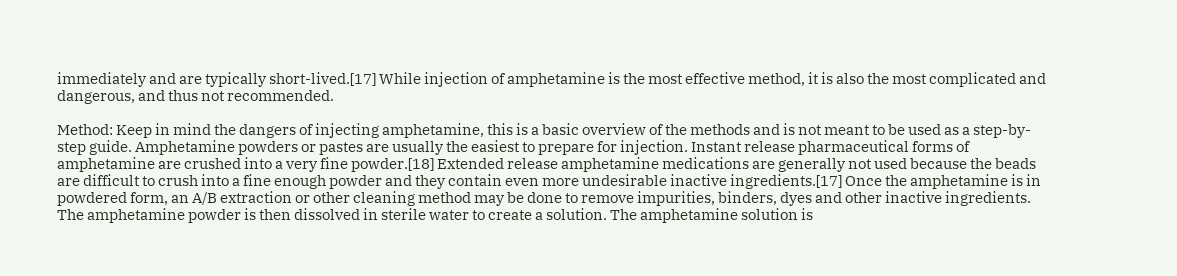immediately and are typically short-lived.[17] While injection of amphetamine is the most effective method, it is also the most complicated and dangerous, and thus not recommended.

Method: Keep in mind the dangers of injecting amphetamine, this is a basic overview of the methods and is not meant to be used as a step-by-step guide. Amphetamine powders or pastes are usually the easiest to prepare for injection. Instant release pharmaceutical forms of amphetamine are crushed into a very fine powder.[18] Extended release amphetamine medications are generally not used because the beads are difficult to crush into a fine enough powder and they contain even more undesirable inactive ingredients.[17] Once the amphetamine is in powdered form, an A/B extraction or other cleaning method may be done to remove impurities, binders, dyes and other inactive ingredients. The amphetamine powder is then dissolved in sterile water to create a solution. The amphetamine solution is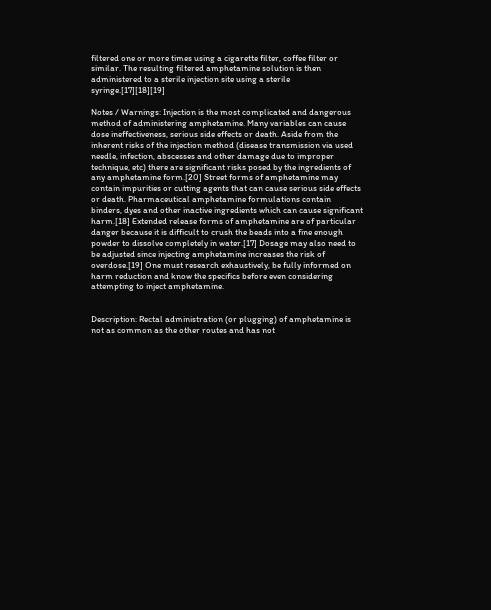filtered one or more times using a cigarette filter, coffee filter or similar. The resulting filtered amphetamine solution is then administered to a sterile injection site using a sterile syringe.[17][18][19]

Notes / Warnings: Injection is the most complicated and dangerous method of administering amphetamine. Many variables can cause dose ineffectiveness, serious side effects or death. Aside from the inherent risks of the injection method (disease transmission via used needle, infection, abscesses and other damage due to improper technique, etc) there are significant risks posed by the ingredients of any amphetamine form.[20] Street forms of amphetamine may contain impurities or cutting agents that can cause serious side effects or death. Pharmaceutical amphetamine formulations contain binders, dyes and other inactive ingredients which can cause significant harm.[18] Extended release forms of amphetamine are of particular danger because it is difficult to crush the beads into a fine enough powder to dissolve completely in water.[17] Dosage may also need to be adjusted since injecting amphetamine increases the risk of overdose.[19] One must research exhaustively, be fully informed on harm reduction and know the specifics before even considering attempting to inject amphetamine.


Description: Rectal administration (or plugging) of amphetamine is not as common as the other routes and has not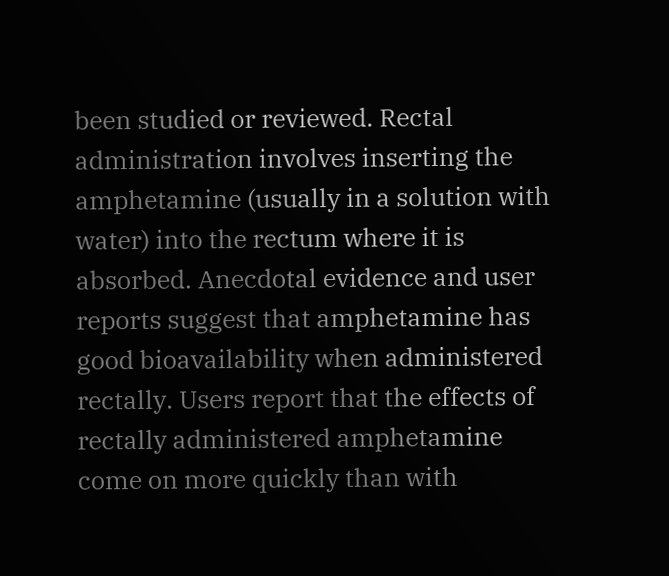been studied or reviewed. Rectal administration involves inserting the amphetamine (usually in a solution with water) into the rectum where it is absorbed. Anecdotal evidence and user reports suggest that amphetamine has good bioavailability when administered rectally. Users report that the effects of rectally administered amphetamine come on more quickly than with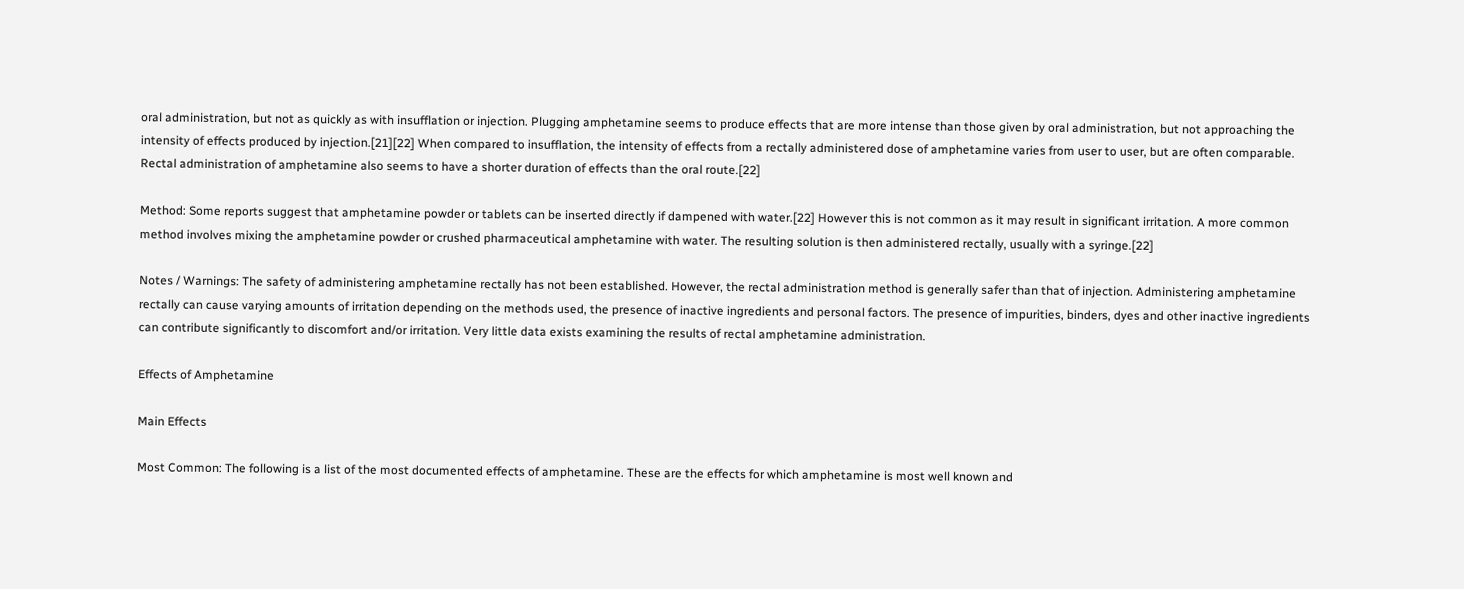oral administration, but not as quickly as with insufflation or injection. Plugging amphetamine seems to produce effects that are more intense than those given by oral administration, but not approaching the intensity of effects produced by injection.[21][22] When compared to insufflation, the intensity of effects from a rectally administered dose of amphetamine varies from user to user, but are often comparable. Rectal administration of amphetamine also seems to have a shorter duration of effects than the oral route.[22]

Method: Some reports suggest that amphetamine powder or tablets can be inserted directly if dampened with water.[22] However this is not common as it may result in significant irritation. A more common method involves mixing the amphetamine powder or crushed pharmaceutical amphetamine with water. The resulting solution is then administered rectally, usually with a syringe.[22]

Notes / Warnings: The safety of administering amphetamine rectally has not been established. However, the rectal administration method is generally safer than that of injection. Administering amphetamine rectally can cause varying amounts of irritation depending on the methods used, the presence of inactive ingredients and personal factors. The presence of impurities, binders, dyes and other inactive ingredients can contribute significantly to discomfort and/or irritation. Very little data exists examining the results of rectal amphetamine administration.

Effects of Amphetamine

Main Effects

Most Common: The following is a list of the most documented effects of amphetamine. These are the effects for which amphetamine is most well known and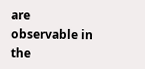are observable in the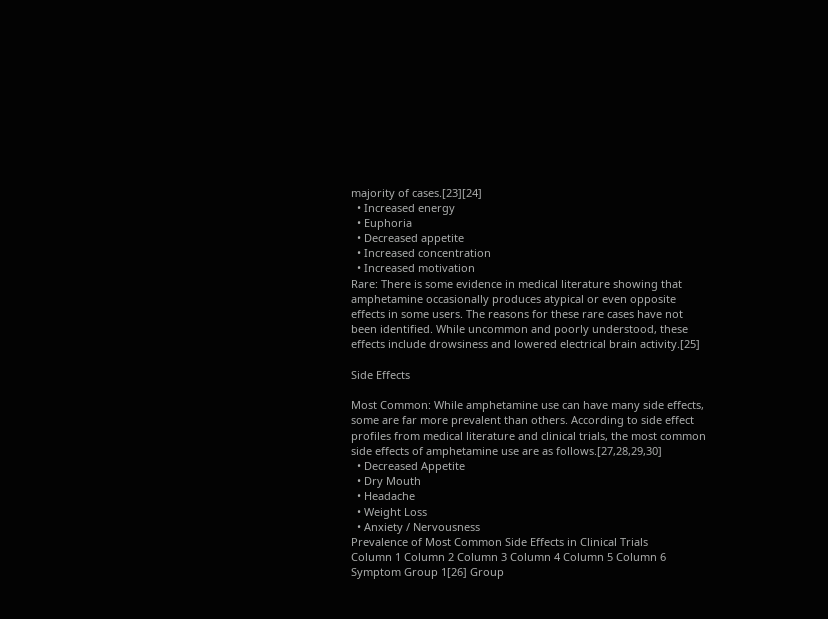majority of cases.[23][24]
  • Increased energy
  • Euphoria
  • Decreased appetite
  • Increased concentration
  • Increased motivation
Rare: There is some evidence in medical literature showing that amphetamine occasionally produces atypical or even opposite effects in some users. The reasons for these rare cases have not been identified. While uncommon and poorly understood, these effects include drowsiness and lowered electrical brain activity.[25]

Side Effects

Most Common: While amphetamine use can have many side effects, some are far more prevalent than others. According to side effect profiles from medical literature and clinical trials, the most common side effects of amphetamine use are as follows.[27,28,29,30]
  • Decreased Appetite
  • Dry Mouth
  • Headache
  • Weight Loss
  • Anxiety / Nervousness
Prevalence of Most Common Side Effects in Clinical Trials
Column 1 Column 2 Column 3 Column 4 Column 5 Column 6
Symptom Group 1[26] Group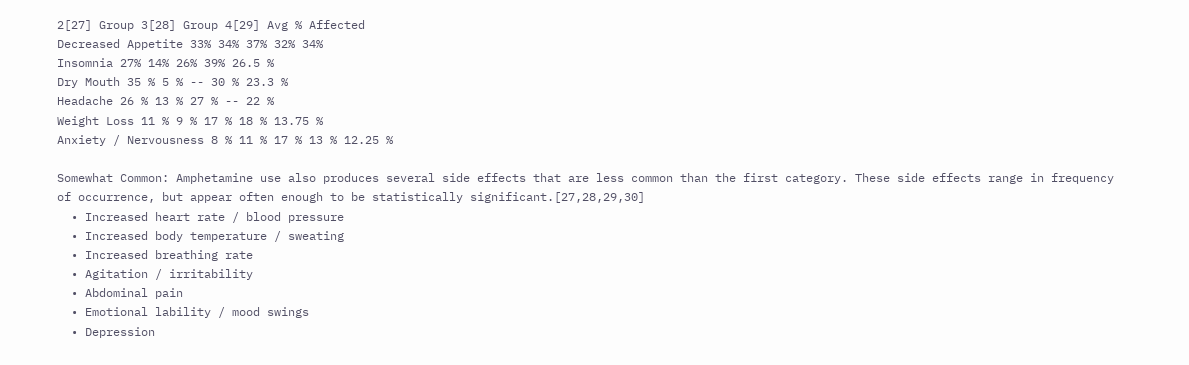2[27] Group 3[28] Group 4[29] Avg % Affected
Decreased Appetite 33% 34% 37% 32% 34%
Insomnia 27% 14% 26% 39% 26.5 %
Dry Mouth 35 % 5 % -- 30 % 23.3 %
Headache 26 % 13 % 27 % -- 22 %
Weight Loss 11 % 9 % 17 % 18 % 13.75 %
Anxiety / Nervousness 8 % 11 % 17 % 13 % 12.25 %

Somewhat Common: Amphetamine use also produces several side effects that are less common than the first category. These side effects range in frequency of occurrence, but appear often enough to be statistically significant.[27,28,29,30]
  • Increased heart rate / blood pressure
  • Increased body temperature / sweating
  • Increased breathing rate
  • Agitation / irritability
  • Abdominal pain
  • Emotional lability / mood swings
  • Depression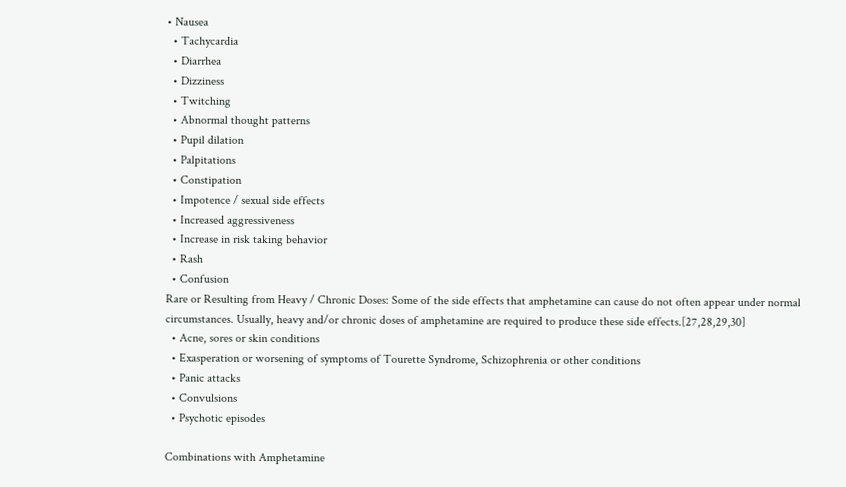• Nausea
  • Tachycardia
  • Diarrhea
  • Dizziness
  • Twitching
  • Abnormal thought patterns
  • Pupil dilation
  • Palpitations
  • Constipation
  • Impotence / sexual side effects
  • Increased aggressiveness
  • Increase in risk taking behavior
  • Rash
  • Confusion
Rare or Resulting from Heavy / Chronic Doses: Some of the side effects that amphetamine can cause do not often appear under normal circumstances. Usually, heavy and/or chronic doses of amphetamine are required to produce these side effects.[27,28,29,30]
  • Acne, sores or skin conditions
  • Exasperation or worsening of symptoms of Tourette Syndrome, Schizophrenia or other conditions
  • Panic attacks
  • Convulsions
  • Psychotic episodes

Combinations with Amphetamine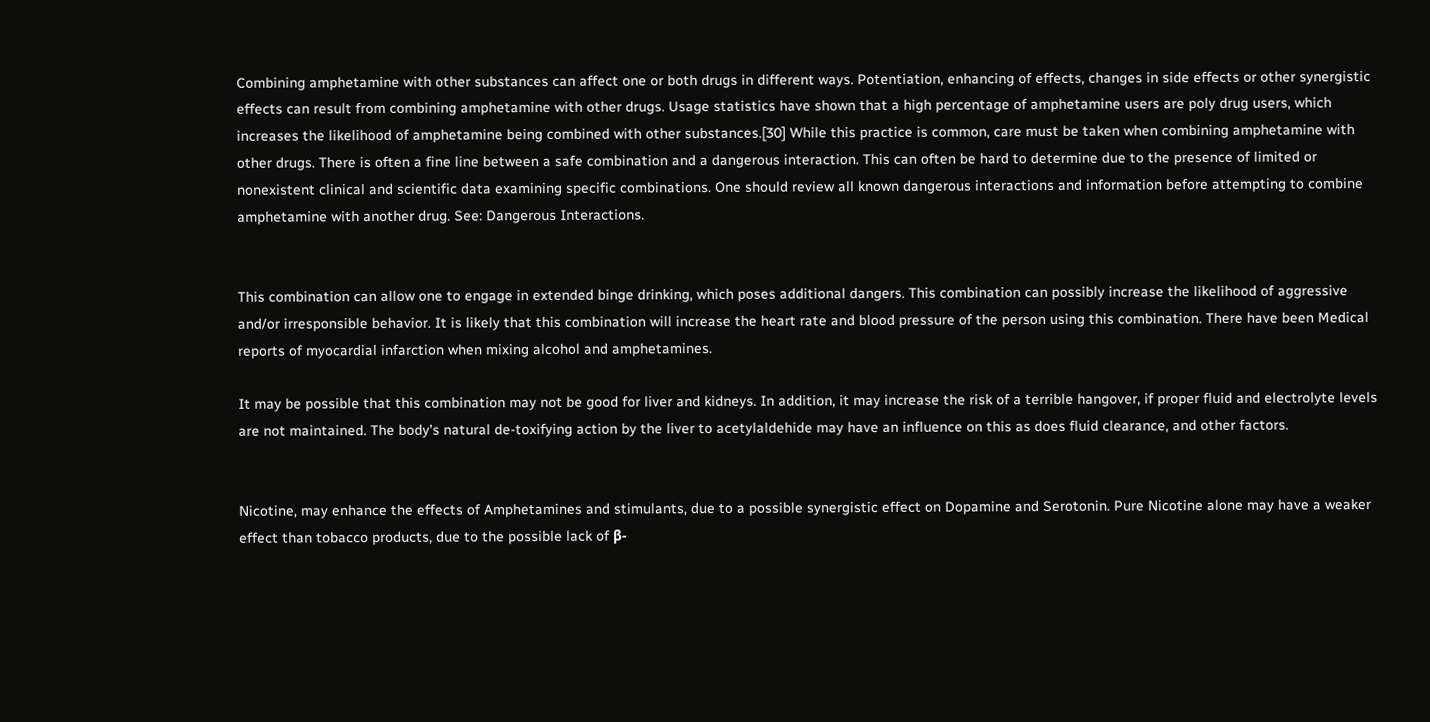Combining amphetamine with other substances can affect one or both drugs in different ways. Potentiation, enhancing of effects, changes in side effects or other synergistic effects can result from combining amphetamine with other drugs. Usage statistics have shown that a high percentage of amphetamine users are poly drug users, which increases the likelihood of amphetamine being combined with other substances.[30] While this practice is common, care must be taken when combining amphetamine with other drugs. There is often a fine line between a safe combination and a dangerous interaction. This can often be hard to determine due to the presence of limited or nonexistent clinical and scientific data examining specific combinations. One should review all known dangerous interactions and information before attempting to combine amphetamine with another drug. See: Dangerous Interactions.


This combination can allow one to engage in extended binge drinking, which poses additional dangers. This combination can possibly increase the likelihood of aggressive and/or irresponsible behavior. It is likely that this combination will increase the heart rate and blood pressure of the person using this combination. There have been Medical reports of myocardial infarction when mixing alcohol and amphetamines.

It may be possible that this combination may not be good for liver and kidneys. In addition, it may increase the risk of a terrible hangover, if proper fluid and electrolyte levels are not maintained. The body's natural de-toxifying action by the liver to acetylaldehide may have an influence on this as does fluid clearance, and other factors.


Nicotine, may enhance the effects of Amphetamines and stimulants, due to a possible synergistic effect on Dopamine and Serotonin. Pure Nicotine alone may have a weaker effect than tobacco products, due to the possible lack of β-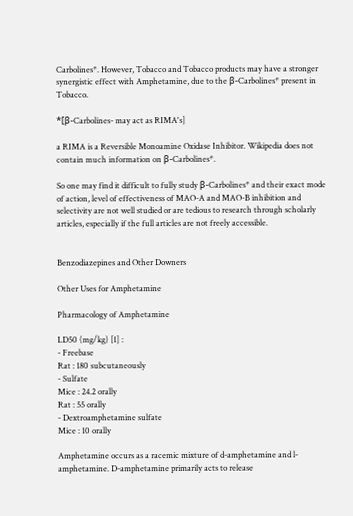Carbolines*. However, Tobacco and Tobacco products may have a stronger synergistic effect with Amphetamine, due to the β-Carbolines* present in Tobacco.

*[β-Carbolines- may act as RIMA's]

a RIMA is a Reversible Monoamine Oxidase Inhibitor. Wikipedia does not contain much information on β-Carbolines*.

So one may find it difficult to fully study β-Carbolines* and their exact mode of action, level of effectiveness of MAO-A and MAO-B inhibition and selectivity are not well studied or are tedious to research through scholarly articles, especially if the full articles are not freely accessible.


Benzodiazepines and Other Downers

Other Uses for Amphetamine

Pharmacology of Amphetamine

LD50 (mg/kg) [1] :
- Freebase
Rat : 180 subcutaneously
- Sulfate
Mice : 24.2 orally
Rat : 55 orally
- Dextroamphetamine sulfate
Mice : 10 orally

Amphetamine occurs as a racemic mixture of d-amphetamine and l-amphetamine. D-amphetamine primarily acts to release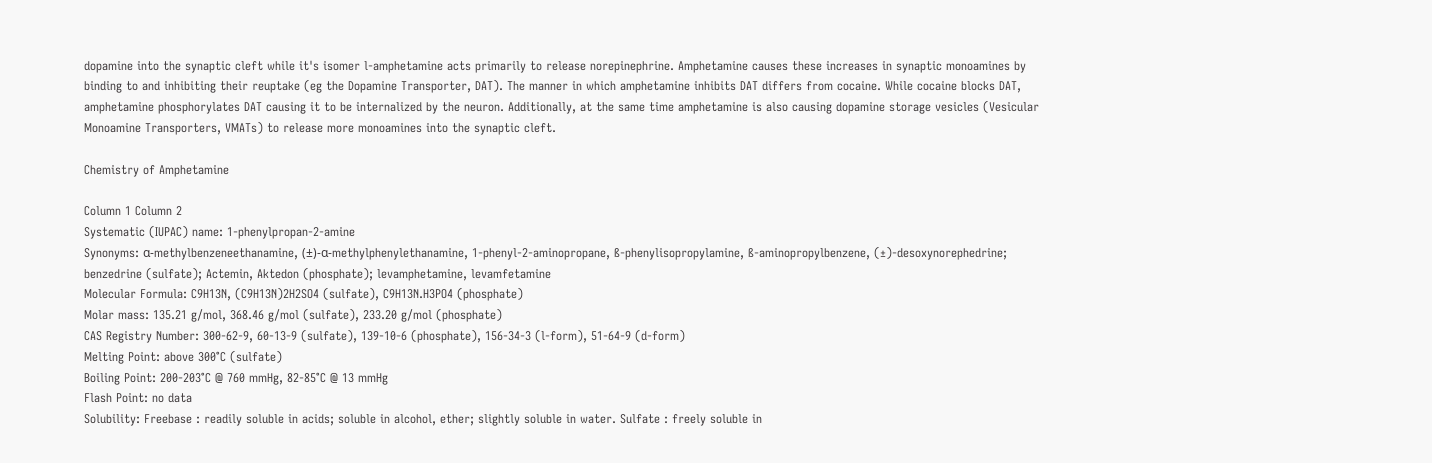dopamine into the synaptic cleft while it's isomer l-amphetamine acts primarily to release norepinephrine. Amphetamine causes these increases in synaptic monoamines by binding to and inhibiting their reuptake (eg the Dopamine Transporter, DAT). The manner in which amphetamine inhibits DAT differs from cocaine. While cocaine blocks DAT, amphetamine phosphorylates DAT causing it to be internalized by the neuron. Additionally, at the same time amphetamine is also causing dopamine storage vesicles (Vesicular Monoamine Transporters, VMATs) to release more monoamines into the synaptic cleft.

Chemistry of Amphetamine

Column 1 Column 2
Systematic (IUPAC) name: 1-phenylpropan-2-amine
Synonyms: α-methylbenzeneethanamine, (±)-α-methylphenylethanamine, 1-phenyl-2-aminopropane, ß-phenylisopropylamine, ß-aminopropylbenzene, (±)-desoxynorephedrine; benzedrine (sulfate); Actemin, Aktedon (phosphate); levamphetamine, levamfetamine
Molecular Formula: C9H13N, (C9H13N)2H2SO4 (sulfate), C9H13N.H3PO4 (phosphate)
Molar mass: 135.21 g/mol, 368.46 g/mol (sulfate), 233.20 g/mol (phosphate)
CAS Registry Number: 300-62-9, 60-13-9 (sulfate), 139-10-6 (phosphate), 156-34-3 (l-form), 51-64-9 (d-form)
Melting Point: above 300°C (sulfate)
Boiling Point: 200-203°C @ 760 mmHg, 82-85°C @ 13 mmHg
Flash Point: no data
Solubility: Freebase : readily soluble in acids; soluble in alcohol, ether; slightly soluble in water. Sulfate : freely soluble in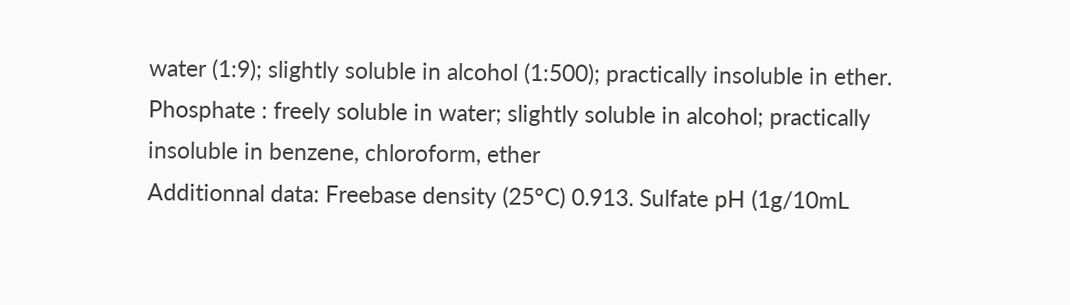water (1:9); slightly soluble in alcohol (1:500); practically insoluble in ether. Phosphate : freely soluble in water; slightly soluble in alcohol; practically insoluble in benzene, chloroform, ether
Additionnal data: Freebase density (25°C) 0.913. Sulfate pH (1g/10mL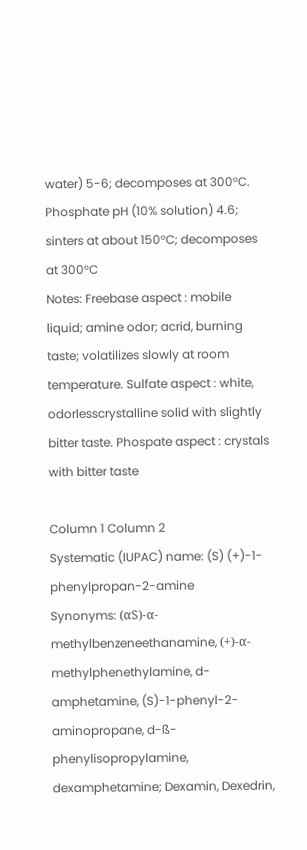water) 5-6; decomposes at 300°C. Phosphate pH (10% solution) 4.6; sinters at about 150°C; decomposes at 300°C
Notes: Freebase aspect : mobile liquid; amine odor; acrid, burning taste; volatilizes slowly at room temperature. Sulfate aspect : white, odorlesscrystalline solid with slightly bitter taste. Phospate aspect : crystals with bitter taste

Column 1 Column 2
Systematic (IUPAC) name: (S) (+)-1-phenylpropan-2-amine
Synonyms: (αS)-α-methylbenzeneethanamine, (+)-α-methylphenethylamine, d-amphetamine, (S)-1-phenyl-2-aminopropane, d-ß-phenylisopropylamine, dexamphetamine; Dexamin, Dexedrin,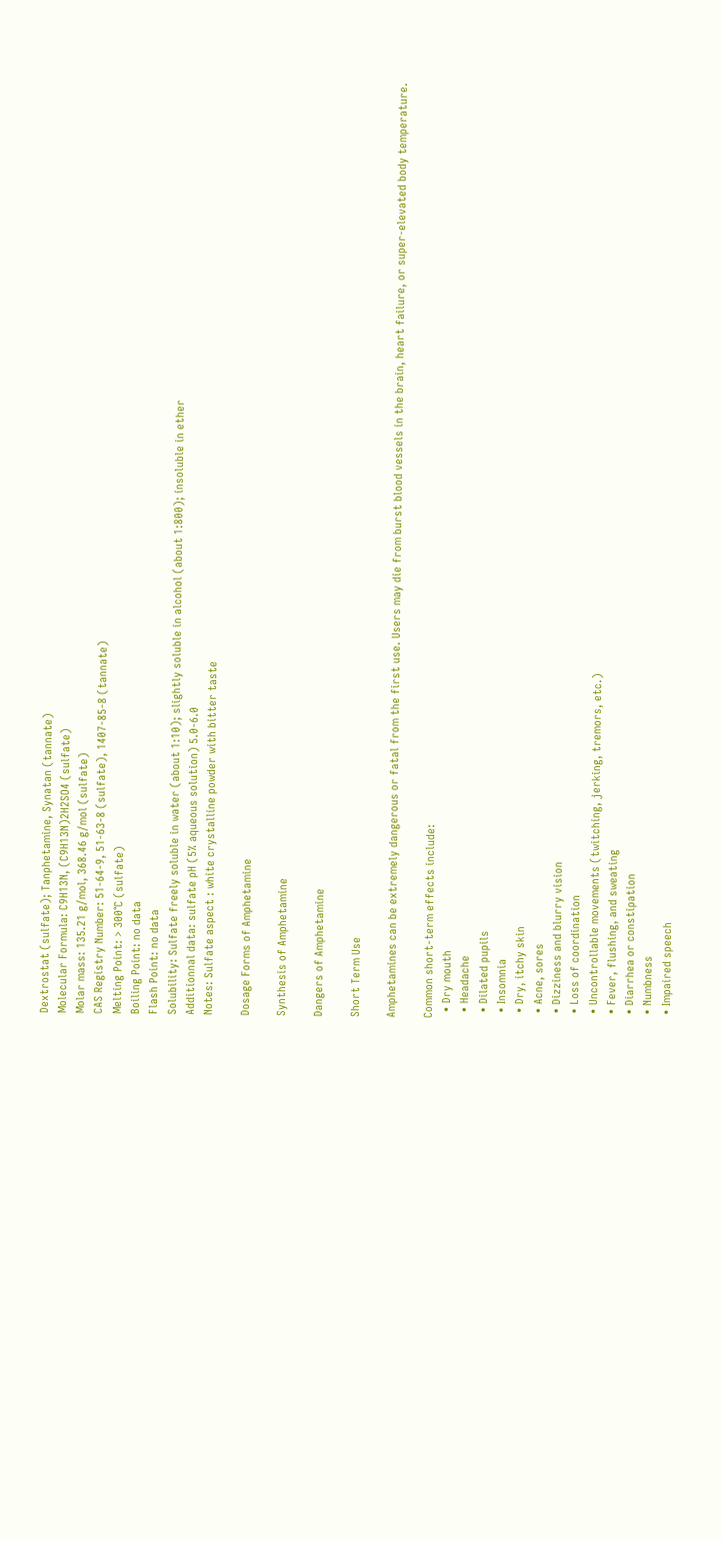Dextrostat (sulfate); Tanphetamine, Synatan (tannate)
Molecular Formula: C9H13N, (C9H13N)2H2SO4 (sulfate)
Molar mass: 135.21 g/mol, 368.46 g/mol (sulfate)
CAS Registry Number: 51-64-9, 51-63-8 (sulfate), 1407-85-8 (tannate)
Melting Point: > 300°C (sulfate)
Boiling Point: no data
Flash Point: no data
Solubility: Sulfate freely soluble in water (about 1:10); slightly soluble in alcohol (about 1:800); insoluble in ether
Additionnal data: sulfate pH (5% aqueous solution) 5.0-6.0
Notes: Sulfate aspect : white crystalline powder with bitter taste

Dosage Forms of Amphetamine

Synthesis of Amphetamine

Dangers of Amphetamine

Short Term Use

Amphetamines can be extremely dangerous or fatal from the first use. Users may die from burst blood vessels in the brain, heart failure, or super-elevated body temperature.

Common short-term effects include:
  • Dry mouth
  • Headache
  • Dilated pupils
  • Insomnia
  • Dry, itchy skin
  • Acne, sores
  • Dizziness and blurry vision
  • Loss of coordination
  • Uncontrollable movements (twitching, jerking, tremors, etc.)
  • Fever, flushing, and sweating
  • Diarrhea or constipation
  • Numbness
  • Impaired speech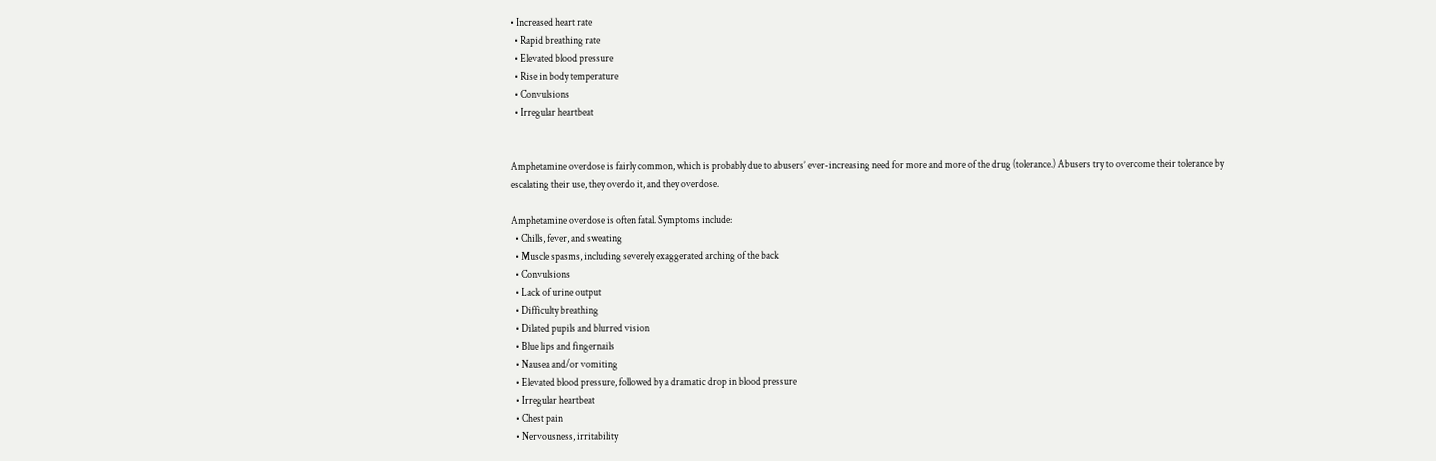• Increased heart rate
  • Rapid breathing rate
  • Elevated blood pressure
  • Rise in body temperature
  • Convulsions
  • Irregular heartbeat


Amphetamine overdose is fairly common, which is probably due to abusers’ ever-increasing need for more and more of the drug (tolerance.) Abusers try to overcome their tolerance by escalating their use, they overdo it, and they overdose.

Amphetamine overdose is often fatal. Symptoms include:
  • Chills, fever, and sweating
  • Muscle spasms, including severely exaggerated arching of the back
  • Convulsions
  • Lack of urine output
  • Difficulty breathing
  • Dilated pupils and blurred vision
  • Blue lips and fingernails
  • Nausea and/or vomiting
  • Elevated blood pressure, followed by a dramatic drop in blood pressure
  • Irregular heartbeat
  • Chest pain
  • Nervousness, irritability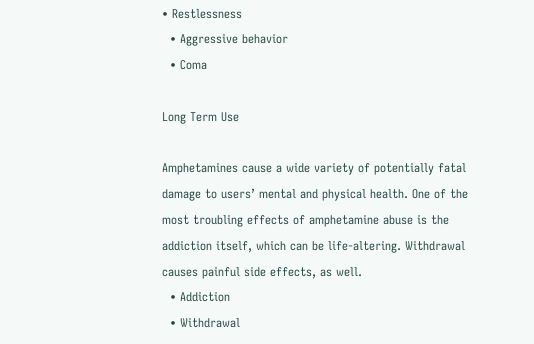• Restlessness
  • Aggressive behavior
  • Coma

Long Term Use

Amphetamines cause a wide variety of potentially fatal damage to users’ mental and physical health. One of the most troubling effects of amphetamine abuse is the addiction itself, which can be life-altering. Withdrawal causes painful side effects, as well.
  • Addiction
  • Withdrawal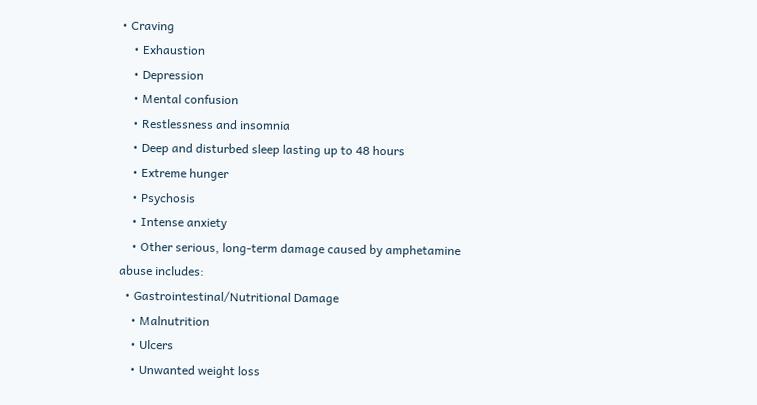• Craving
    • Exhaustion
    • Depression
    • Mental confusion
    • Restlessness and insomnia
    • Deep and disturbed sleep lasting up to 48 hours
    • Extreme hunger
    • Psychosis
    • Intense anxiety
    • Other serious, long-term damage caused by amphetamine abuse includes:
  • Gastrointestinal/Nutritional Damage
    • Malnutrition
    • Ulcers
    • Unwanted weight loss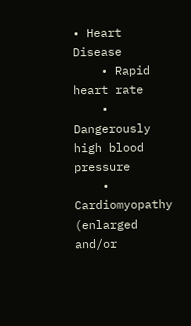• Heart Disease
    • Rapid heart rate
    • Dangerously high blood pressure
    • Cardiomyopathy (enlarged and/or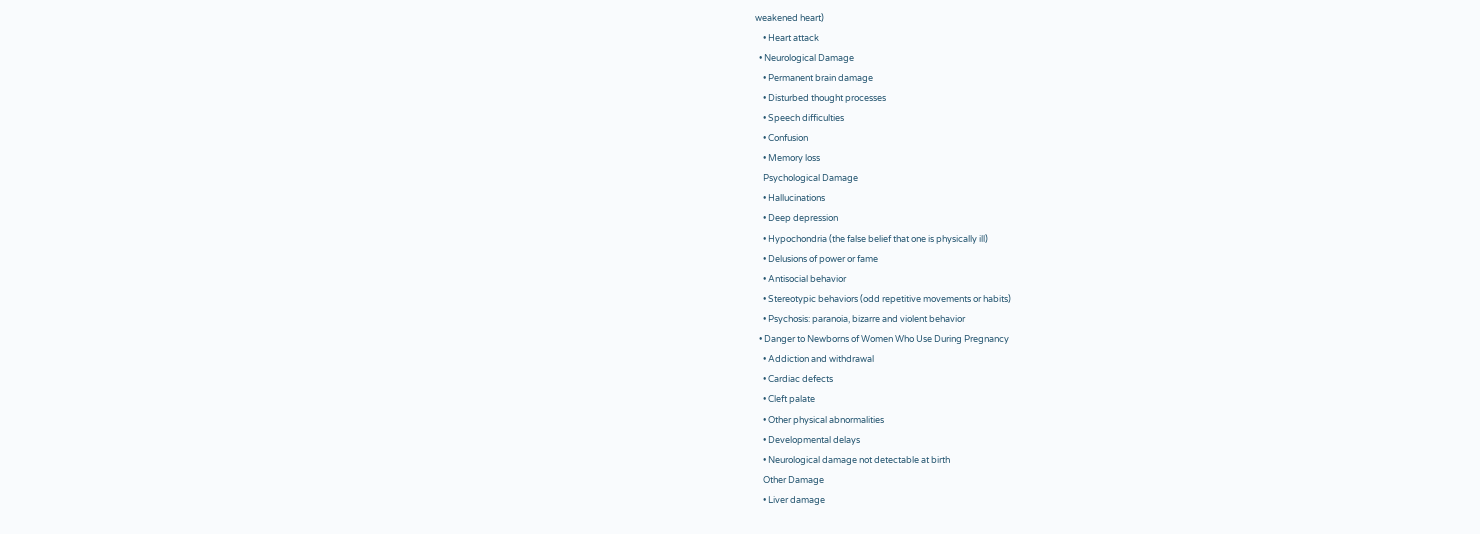weakened heart)
    • Heart attack
  • Neurological Damage
    • Permanent brain damage
    • Disturbed thought processes
    • Speech difficulties
    • Confusion
    • Memory loss
    Psychological Damage
    • Hallucinations
    • Deep depression
    • Hypochondria (the false belief that one is physically ill)
    • Delusions of power or fame
    • Antisocial behavior
    • Stereotypic behaviors (odd repetitive movements or habits)
    • Psychosis: paranoia, bizarre and violent behavior
  • Danger to Newborns of Women Who Use During Pregnancy
    • Addiction and withdrawal
    • Cardiac defects
    • Cleft palate
    • Other physical abnormalities
    • Developmental delays
    • Neurological damage not detectable at birth
    Other Damage
    • Liver damage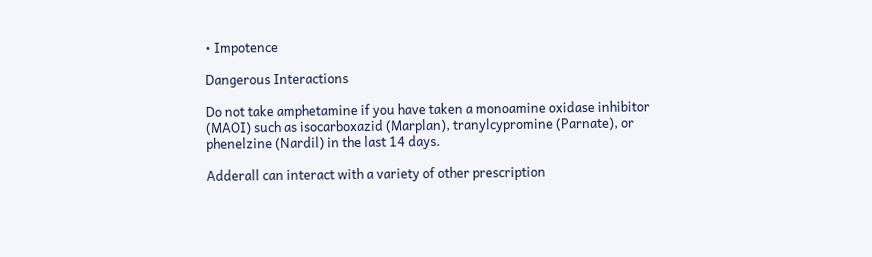• Impotence

Dangerous Interactions

Do not take amphetamine if you have taken a monoamine oxidase inhibitor (MAOI) such as isocarboxazid (Marplan), tranylcypromine (Parnate), or phenelzine (Nardil) in the last 14 days.

Adderall can interact with a variety of other prescription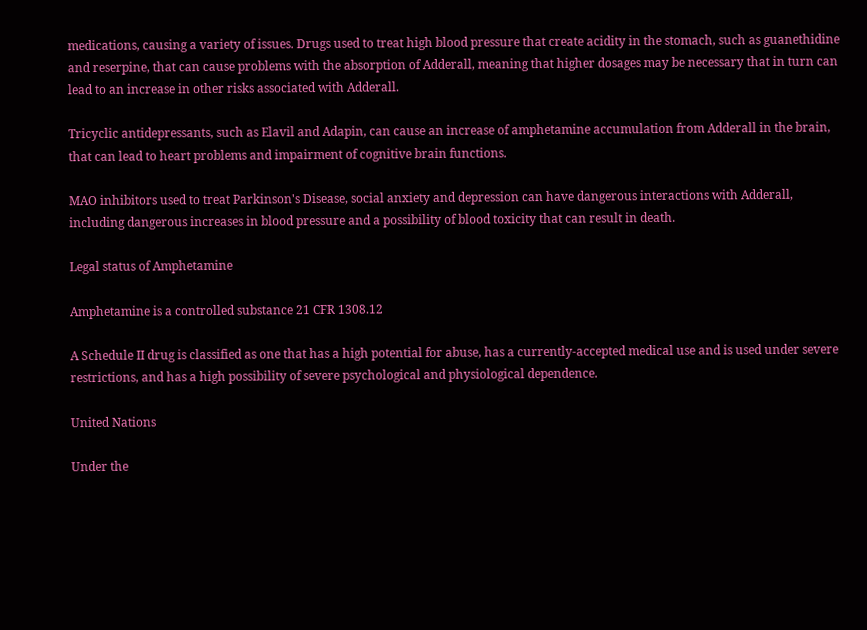medications, causing a variety of issues. Drugs used to treat high blood pressure that create acidity in the stomach, such as guanethidine and reserpine, that can cause problems with the absorption of Adderall, meaning that higher dosages may be necessary that in turn can lead to an increase in other risks associated with Adderall.

Tricyclic antidepressants, such as Elavil and Adapin, can cause an increase of amphetamine accumulation from Adderall in the brain, that can lead to heart problems and impairment of cognitive brain functions.

MAO inhibitors used to treat Parkinson's Disease, social anxiety and depression can have dangerous interactions with Adderall, including dangerous increases in blood pressure and a possibility of blood toxicity that can result in death.

Legal status of Amphetamine

Amphetamine is a controlled substance 21 CFR 1308.12

A Schedule II drug is classified as one that has a high potential for abuse, has a currently-accepted medical use and is used under severe restrictions, and has a high possibility of severe psychological and physiological dependence.

United Nations

Under the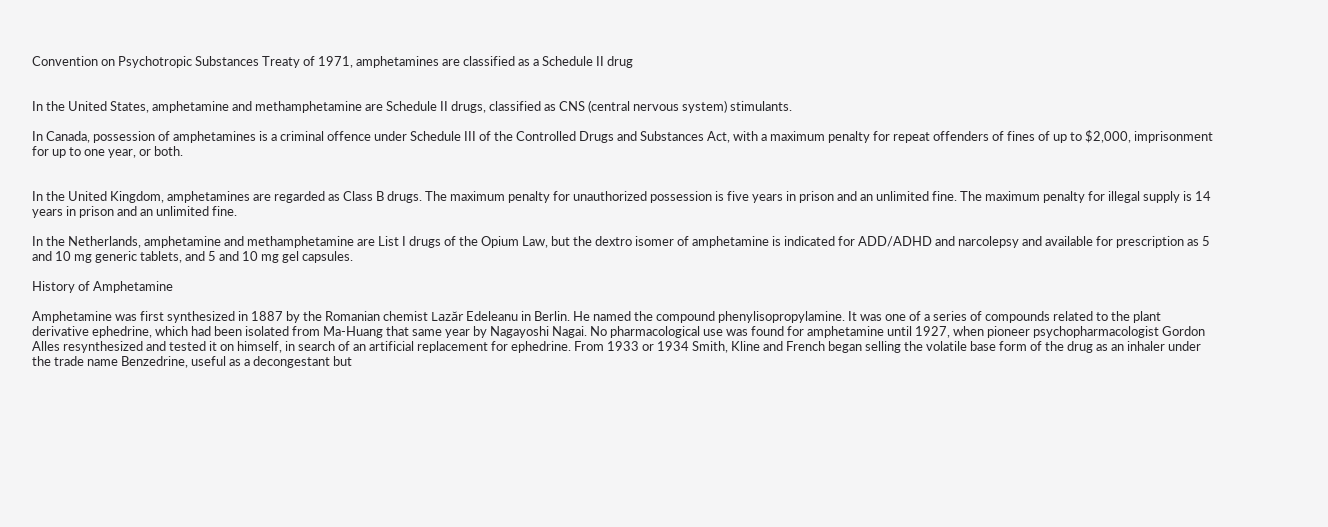Convention on Psychotropic Substances Treaty of 1971, amphetamines are classified as a Schedule II drug


In the United States, amphetamine and methamphetamine are Schedule II drugs, classified as CNS (central nervous system) stimulants.

In Canada, possession of amphetamines is a criminal offence under Schedule III of the Controlled Drugs and Substances Act, with a maximum penalty for repeat offenders of fines of up to $2,000, imprisonment for up to one year, or both.


In the United Kingdom, amphetamines are regarded as Class B drugs. The maximum penalty for unauthorized possession is five years in prison and an unlimited fine. The maximum penalty for illegal supply is 14 years in prison and an unlimited fine.

In the Netherlands, amphetamine and methamphetamine are List I drugs of the Opium Law, but the dextro isomer of amphetamine is indicated for ADD/ADHD and narcolepsy and available for prescription as 5 and 10 mg generic tablets, and 5 and 10 mg gel capsules.

History of Amphetamine

Amphetamine was first synthesized in 1887 by the Romanian chemist Lazăr Edeleanu in Berlin. He named the compound phenylisopropylamine. It was one of a series of compounds related to the plant derivative ephedrine, which had been isolated from Ma-Huang that same year by Nagayoshi Nagai. No pharmacological use was found for amphetamine until 1927, when pioneer psychopharmacologist Gordon Alles resynthesized and tested it on himself, in search of an artificial replacement for ephedrine. From 1933 or 1934 Smith, Kline and French began selling the volatile base form of the drug as an inhaler under the trade name Benzedrine, useful as a decongestant but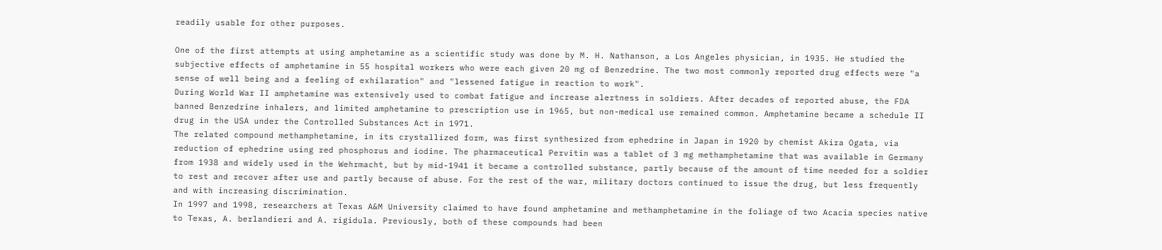readily usable for other purposes.

One of the first attempts at using amphetamine as a scientific study was done by M. H. Nathanson, a Los Angeles physician, in 1935. He studied the subjective effects of amphetamine in 55 hospital workers who were each given 20 mg of Benzedrine. The two most commonly reported drug effects were "a sense of well being and a feeling of exhilaration" and "lessened fatigue in reaction to work".
During World War II amphetamine was extensively used to combat fatigue and increase alertness in soldiers. After decades of reported abuse, the FDA banned Benzedrine inhalers, and limited amphetamine to prescription use in 1965, but non-medical use remained common. Amphetamine became a schedule II drug in the USA under the Controlled Substances Act in 1971.
The related compound methamphetamine, in its crystallized form, was first synthesized from ephedrine in Japan in 1920 by chemist Akira Ogata, via reduction of ephedrine using red phosphorus and iodine. The pharmaceutical Pervitin was a tablet of 3 mg methamphetamine that was available in Germany from 1938 and widely used in the Wehrmacht, but by mid-1941 it became a controlled substance, partly because of the amount of time needed for a soldier to rest and recover after use and partly because of abuse. For the rest of the war, military doctors continued to issue the drug, but less frequently and with increasing discrimination.
In 1997 and 1998, researchers at Texas A&M University claimed to have found amphetamine and methamphetamine in the foliage of two Acacia species native to Texas, A. berlandieri and A. rigidula. Previously, both of these compounds had been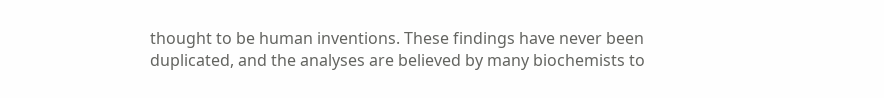thought to be human inventions. These findings have never been duplicated, and the analyses are believed by many biochemists to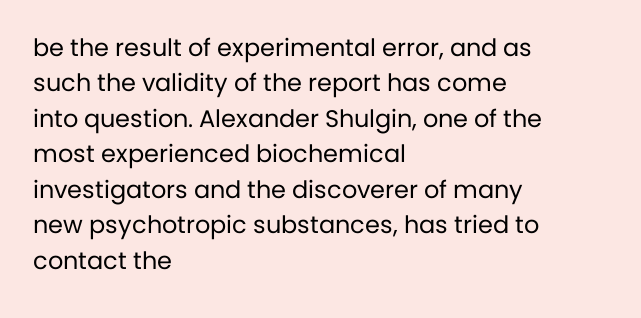be the result of experimental error, and as such the validity of the report has come into question. Alexander Shulgin, one of the most experienced biochemical investigators and the discoverer of many new psychotropic substances, has tried to contact the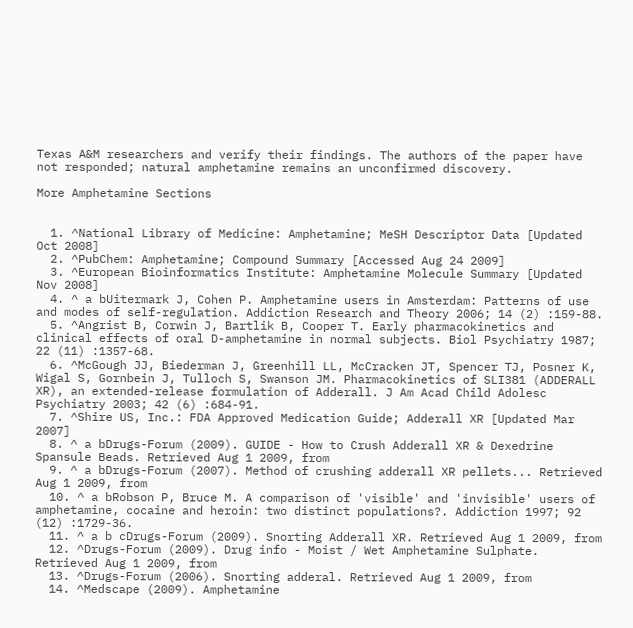Texas A&M researchers and verify their findings. The authors of the paper have not responded; natural amphetamine remains an unconfirmed discovery.

More Amphetamine Sections


  1. ^National Library of Medicine: Amphetamine; MeSH Descriptor Data [Updated Oct 2008]
  2. ^PubChem: Amphetamine; Compound Summary [Accessed Aug 24 2009]
  3. ^European Bioinformatics Institute: Amphetamine Molecule Summary [Updated Nov 2008]
  4. ^ a bUitermark J, Cohen P. Amphetamine users in Amsterdam: Patterns of use and modes of self-regulation. Addiction Research and Theory 2006; 14 (2) :159-88.
  5. ^Angrist B, Corwin J, Bartlik B, Cooper T. Early pharmacokinetics and clinical effects of oral D-amphetamine in normal subjects. Biol Psychiatry 1987; 22 (11) :1357-68.
  6. ^McGough JJ, Biederman J, Greenhill LL, McCracken JT, Spencer TJ, Posner K, Wigal S, Gornbein J, Tulloch S, Swanson JM. Pharmacokinetics of SLI381 (ADDERALL XR), an extended-release formulation of Adderall. J Am Acad Child Adolesc Psychiatry 2003; 42 (6) :684-91.
  7. ^Shire US, Inc.: FDA Approved Medication Guide; Adderall XR [Updated Mar 2007]
  8. ^ a bDrugs-Forum (2009). GUIDE - How to Crush Adderall XR & Dexedrine Spansule Beads. Retrieved Aug 1 2009, from
  9. ^ a bDrugs-Forum (2007). Method of crushing adderall XR pellets... Retrieved Aug 1 2009, from
  10. ^ a bRobson P, Bruce M. A comparison of 'visible' and 'invisible' users of amphetamine, cocaine and heroin: two distinct populations?. Addiction 1997; 92 (12) :1729-36.
  11. ^ a b cDrugs-Forum (2009). Snorting Adderall XR. Retrieved Aug 1 2009, from
  12. ^Drugs-Forum (2009). Drug info - Moist / Wet Amphetamine Sulphate. Retrieved Aug 1 2009, from
  13. ^Drugs-Forum (2006). Snorting adderal. Retrieved Aug 1 2009, from
  14. ^Medscape (2009). Amphetamine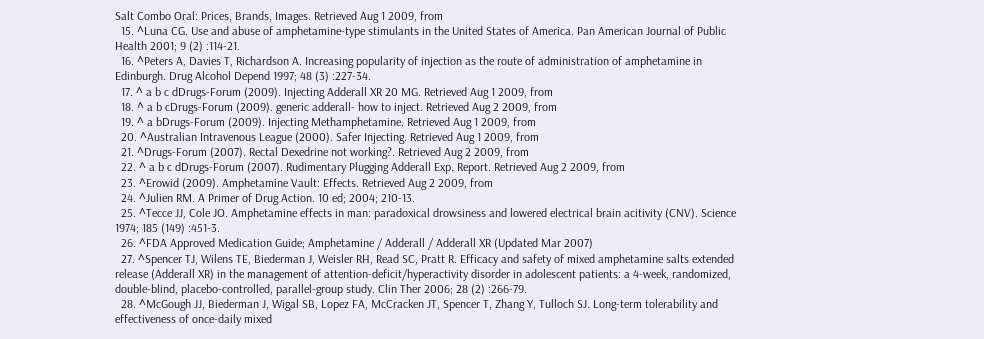Salt Combo Oral: Prices, Brands, Images. Retrieved Aug 1 2009, from
  15. ^Luna CG. Use and abuse of amphetamine-type stimulants in the United States of America. Pan American Journal of Public Health 2001; 9 (2) :114-21.
  16. ^Peters A, Davies T, Richardson A. Increasing popularity of injection as the route of administration of amphetamine in Edinburgh. Drug Alcohol Depend 1997; 48 (3) :227-34.
  17. ^ a b c dDrugs-Forum (2009). Injecting Adderall XR 20 MG. Retrieved Aug 1 2009, from
  18. ^ a b cDrugs-Forum (2009). generic adderall- how to inject. Retrieved Aug 2 2009, from
  19. ^ a bDrugs-Forum (2009). Injecting Methamphetamine. Retrieved Aug 1 2009, from
  20. ^Australian Intravenous League (2000). Safer Injecting. Retrieved Aug 1 2009, from
  21. ^Drugs-Forum (2007). Rectal Dexedrine not working?. Retrieved Aug 2 2009, from
  22. ^ a b c dDrugs-Forum (2007). Rudimentary Plugging Adderall Exp. Report. Retrieved Aug 2 2009, from
  23. ^Erowid (2009). Amphetamine Vault: Effects. Retrieved Aug 2 2009, from
  24. ^Julien RM. A Primer of Drug Action. 10 ed; 2004; 210-13.
  25. ^Tecce JJ, Cole JO. Amphetamine effects in man: paradoxical drowsiness and lowered electrical brain acitivity (CNV). Science 1974; 185 (149) :451-3.
  26. ^FDA Approved Medication Guide; Amphetamine / Adderall / Adderall XR (Updated Mar 2007)
  27. ^Spencer TJ, Wilens TE, Biederman J, Weisler RH, Read SC, Pratt R. Efficacy and safety of mixed amphetamine salts extended release (Adderall XR) in the management of attention-deficit/hyperactivity disorder in adolescent patients: a 4-week, randomized, double-blind, placebo-controlled, parallel-group study. Clin Ther 2006; 28 (2) :266-79.
  28. ^McGough JJ, Biederman J, Wigal SB, Lopez FA, McCracken JT, Spencer T, Zhang Y, Tulloch SJ. Long-term tolerability and effectiveness of once-daily mixed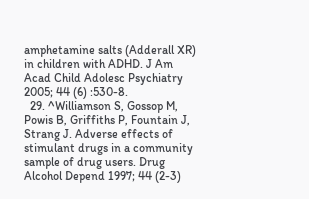amphetamine salts (Adderall XR) in children with ADHD. J Am Acad Child Adolesc Psychiatry 2005; 44 (6) :530-8.
  29. ^Williamson S, Gossop M, Powis B, Griffiths P, Fountain J, Strang J. Adverse effects of stimulant drugs in a community sample of drug users. Drug Alcohol Depend 1997; 44 (2-3)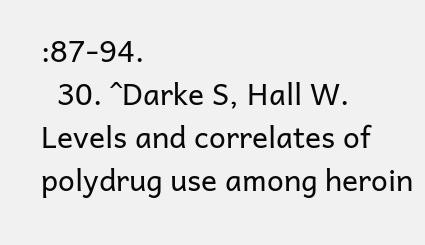:87-94.
  30. ^Darke S, Hall W. Levels and correlates of polydrug use among heroin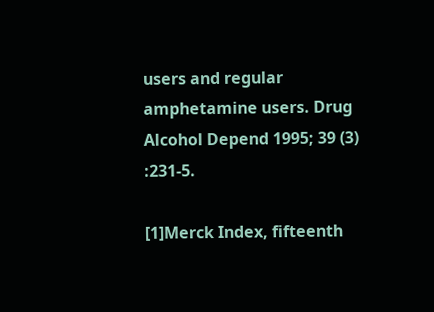users and regular amphetamine users. Drug Alcohol Depend 1995; 39 (3) :231-5.

[1]Merck Index, fifteenth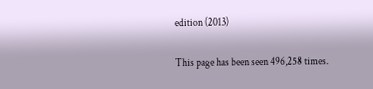edition (2013)

This page has been seen 496,258 times.